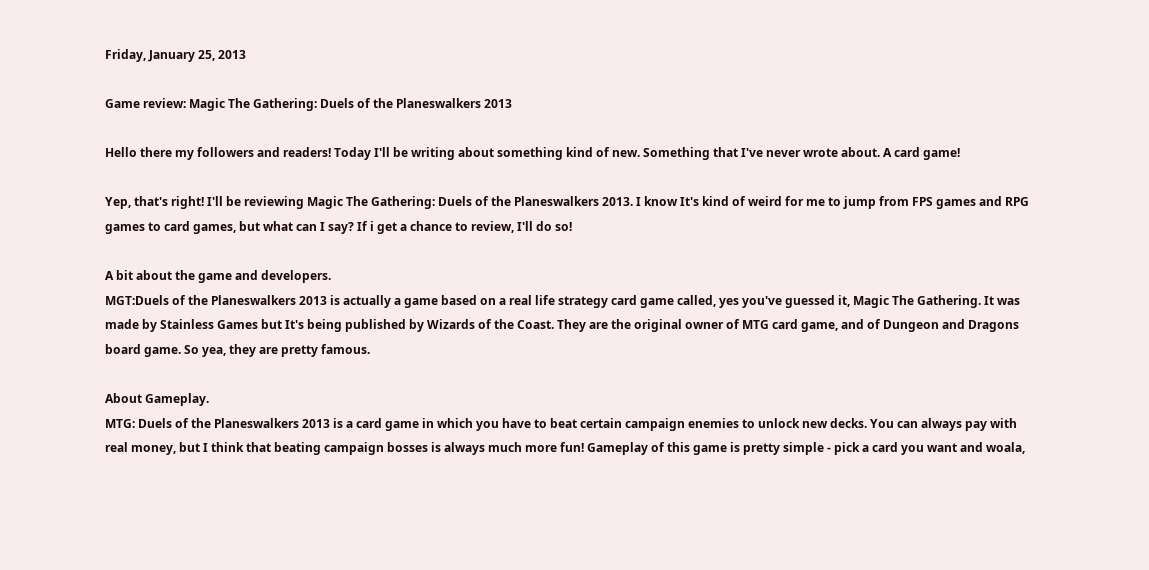Friday, January 25, 2013

Game review: Magic The Gathering: Duels of the Planeswalkers 2013

Hello there my followers and readers! Today I'll be writing about something kind of new. Something that I've never wrote about. A card game!

Yep, that's right! I'll be reviewing Magic The Gathering: Duels of the Planeswalkers 2013. I know It's kind of weird for me to jump from FPS games and RPG games to card games, but what can I say? If i get a chance to review, I'll do so!

A bit about the game and developers.
MGT:Duels of the Planeswalkers 2013 is actually a game based on a real life strategy card game called, yes you've guessed it, Magic The Gathering. It was made by Stainless Games but It's being published by Wizards of the Coast. They are the original owner of MTG card game, and of Dungeon and Dragons board game. So yea, they are pretty famous.

About Gameplay.
MTG: Duels of the Planeswalkers 2013 is a card game in which you have to beat certain campaign enemies to unlock new decks. You can always pay with real money, but I think that beating campaign bosses is always much more fun! Gameplay of this game is pretty simple - pick a card you want and woala,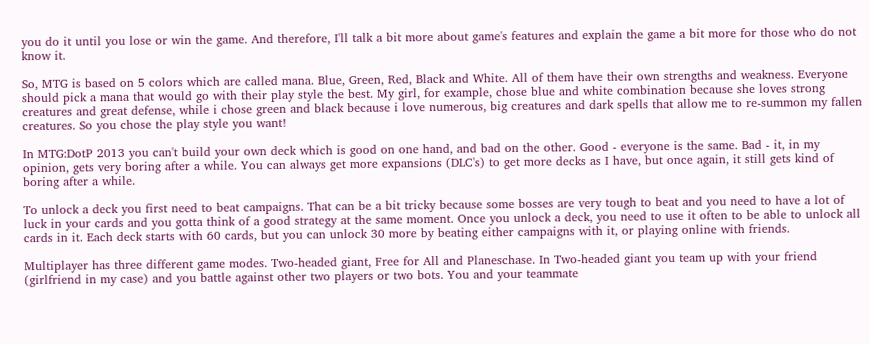you do it until you lose or win the game. And therefore, I'll talk a bit more about game's features and explain the game a bit more for those who do not know it.

So, MTG is based on 5 colors which are called mana. Blue, Green, Red, Black and White. All of them have their own strengths and weakness. Everyone should pick a mana that would go with their play style the best. My girl, for example, chose blue and white combination because she loves strong creatures and great defense, while i chose green and black because i love numerous, big creatures and dark spells that allow me to re-summon my fallen creatures. So you chose the play style you want!

In MTG:DotP 2013 you can't build your own deck which is good on one hand, and bad on the other. Good - everyone is the same. Bad - it, in my opinion, gets very boring after a while. You can always get more expansions (DLC's) to get more decks as I have, but once again, it still gets kind of boring after a while.

To unlock a deck you first need to beat campaigns. That can be a bit tricky because some bosses are very tough to beat and you need to have a lot of luck in your cards and you gotta think of a good strategy at the same moment. Once you unlock a deck, you need to use it often to be able to unlock all cards in it. Each deck starts with 60 cards, but you can unlock 30 more by beating either campaigns with it, or playing online with friends.

Multiplayer has three different game modes. Two-headed giant, Free for All and Planeschase. In Two-headed giant you team up with your friend (girlfriend in my case) and you battle against other two players or two bots. You and your teammate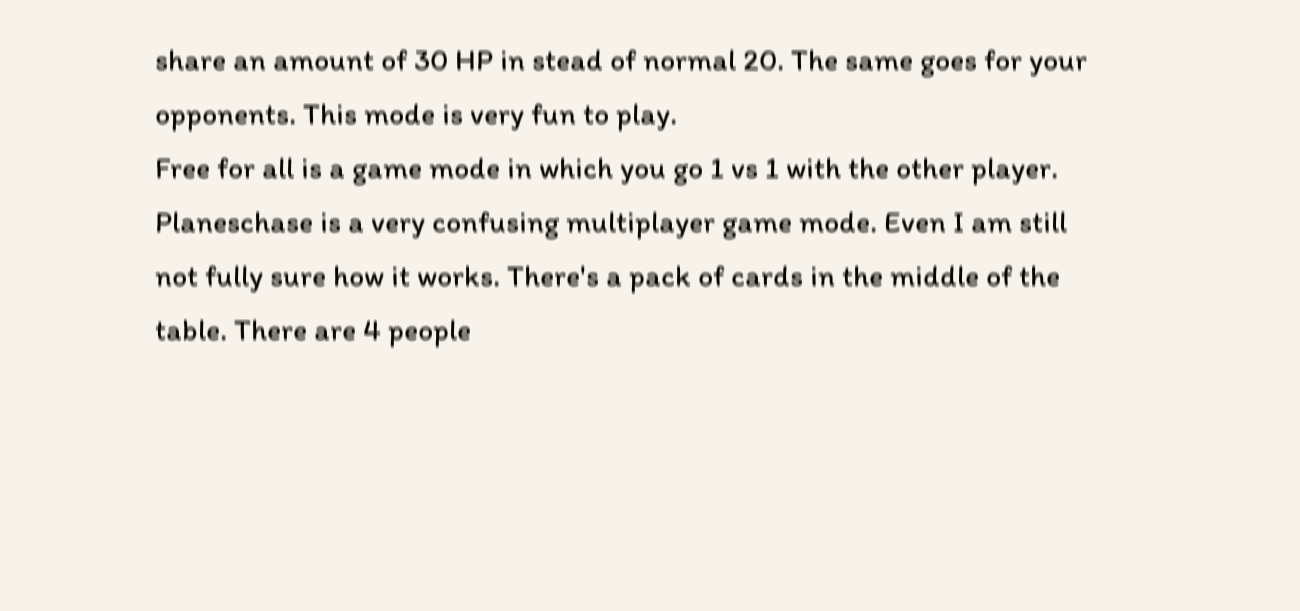share an amount of 30 HP in stead of normal 20. The same goes for your opponents. This mode is very fun to play.
Free for all is a game mode in which you go 1 vs 1 with the other player.
Planeschase is a very confusing multiplayer game mode. Even I am still not fully sure how it works. There's a pack of cards in the middle of the table. There are 4 people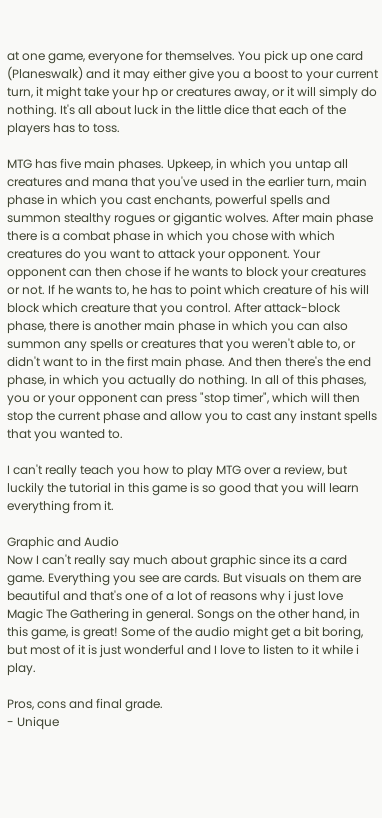at one game, everyone for themselves. You pick up one card (Planeswalk) and it may either give you a boost to your current turn, it might take your hp or creatures away, or it will simply do nothing. It's all about luck in the little dice that each of the players has to toss.

MTG has five main phases. Upkeep, in which you untap all creatures and mana that you've used in the earlier turn, main phase in which you cast enchants, powerful spells and summon stealthy rogues or gigantic wolves. After main phase there is a combat phase in which you chose with which creatures do you want to attack your opponent. Your opponent can then chose if he wants to block your creatures or not. If he wants to, he has to point which creature of his will block which creature that you control. After attack-block phase, there is another main phase in which you can also summon any spells or creatures that you weren't able to, or didn't want to in the first main phase. And then there's the end phase, in which you actually do nothing. In all of this phases, you or your opponent can press "stop timer", which will then stop the current phase and allow you to cast any instant spells that you wanted to.

I can't really teach you how to play MTG over a review, but luckily the tutorial in this game is so good that you will learn everything from it.

Graphic and Audio
Now I can't really say much about graphic since its a card game. Everything you see are cards. But visuals on them are beautiful and that's one of a lot of reasons why i just love Magic The Gathering in general. Songs on the other hand, in this game, is great! Some of the audio might get a bit boring, but most of it is just wonderful and I love to listen to it while i play.

Pros, cons and final grade.
- Unique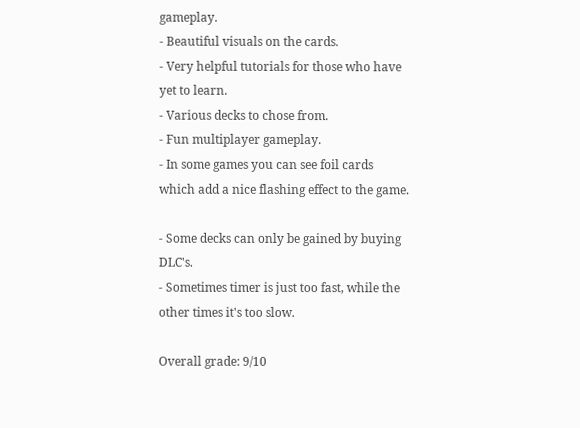gameplay.
- Beautiful visuals on the cards.
- Very helpful tutorials for those who have yet to learn.
- Various decks to chose from.
- Fun multiplayer gameplay.
- In some games you can see foil cards which add a nice flashing effect to the game.

- Some decks can only be gained by buying DLC's.
- Sometimes timer is just too fast, while the other times it's too slow.

Overall grade: 9/10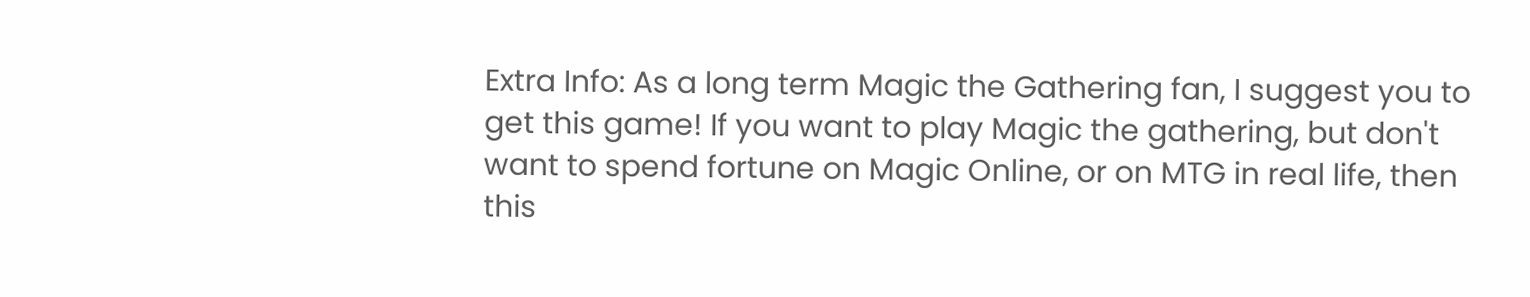Extra Info: As a long term Magic the Gathering fan, I suggest you to get this game! If you want to play Magic the gathering, but don't want to spend fortune on Magic Online, or on MTG in real life, then this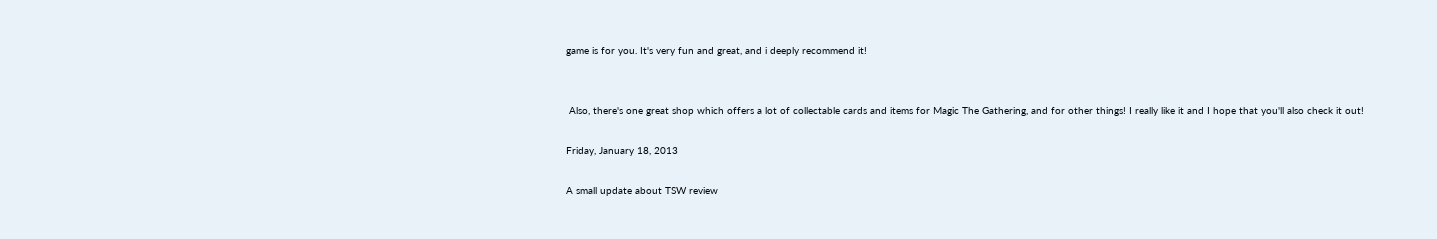game is for you. It's very fun and great, and i deeply recommend it!


 Also, there's one great shop which offers a lot of collectable cards and items for Magic The Gathering, and for other things! I really like it and I hope that you'll also check it out!

Friday, January 18, 2013

A small update about TSW review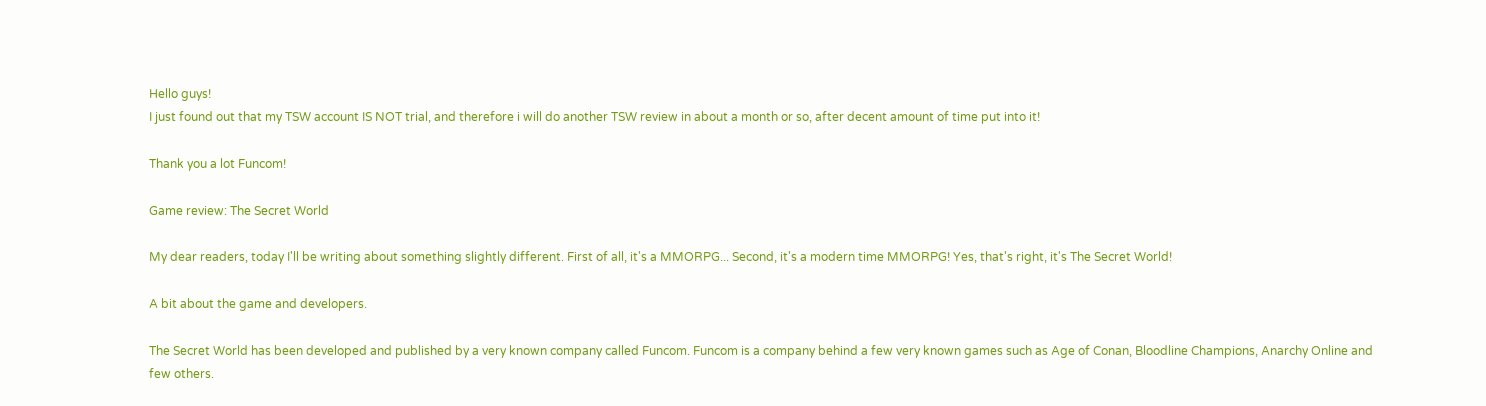Hello guys!
I just found out that my TSW account IS NOT trial, and therefore i will do another TSW review in about a month or so, after decent amount of time put into it!

Thank you a lot Funcom!

Game review: The Secret World

My dear readers, today I'll be writing about something slightly different. First of all, it's a MMORPG... Second, it's a modern time MMORPG! Yes, that's right, it's The Secret World!

A bit about the game and developers.

The Secret World has been developed and published by a very known company called Funcom. Funcom is a company behind a few very known games such as Age of Conan, Bloodline Champions, Anarchy Online and few others.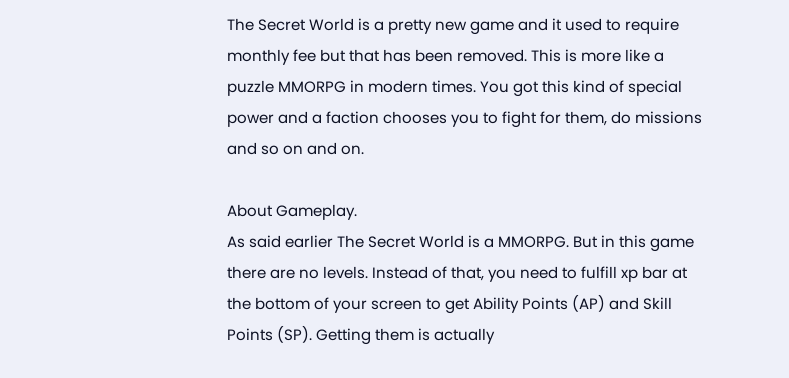The Secret World is a pretty new game and it used to require monthly fee but that has been removed. This is more like a puzzle MMORPG in modern times. You got this kind of special power and a faction chooses you to fight for them, do missions and so on and on.

About Gameplay.
As said earlier The Secret World is a MMORPG. But in this game there are no levels. Instead of that, you need to fulfill xp bar at the bottom of your screen to get Ability Points (AP) and Skill Points (SP). Getting them is actually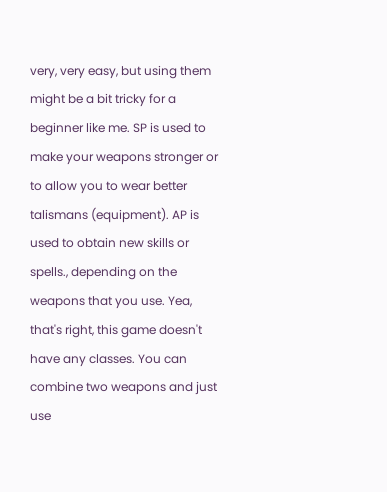very, very easy, but using them might be a bit tricky for a beginner like me. SP is used to make your weapons stronger or to allow you to wear better talismans (equipment). AP is used to obtain new skills or spells., depending on the weapons that you use. Yea, that's right, this game doesn't have any classes. You can combine two weapons and just use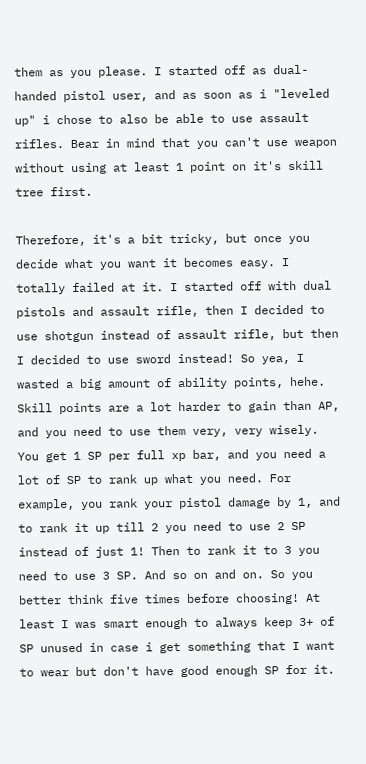them as you please. I started off as dual-handed pistol user, and as soon as i "leveled up" i chose to also be able to use assault rifles. Bear in mind that you can't use weapon without using at least 1 point on it's skill tree first.

Therefore, it's a bit tricky, but once you decide what you want it becomes easy. I totally failed at it. I started off with dual pistols and assault rifle, then I decided to use shotgun instead of assault rifle, but then I decided to use sword instead! So yea, I wasted a big amount of ability points, hehe. Skill points are a lot harder to gain than AP, and you need to use them very, very wisely. You get 1 SP per full xp bar, and you need a lot of SP to rank up what you need. For example, you rank your pistol damage by 1, and to rank it up till 2 you need to use 2 SP instead of just 1! Then to rank it to 3 you need to use 3 SP. And so on and on. So you better think five times before choosing! At least I was smart enough to always keep 3+ of SP unused in case i get something that I want to wear but don't have good enough SP for it.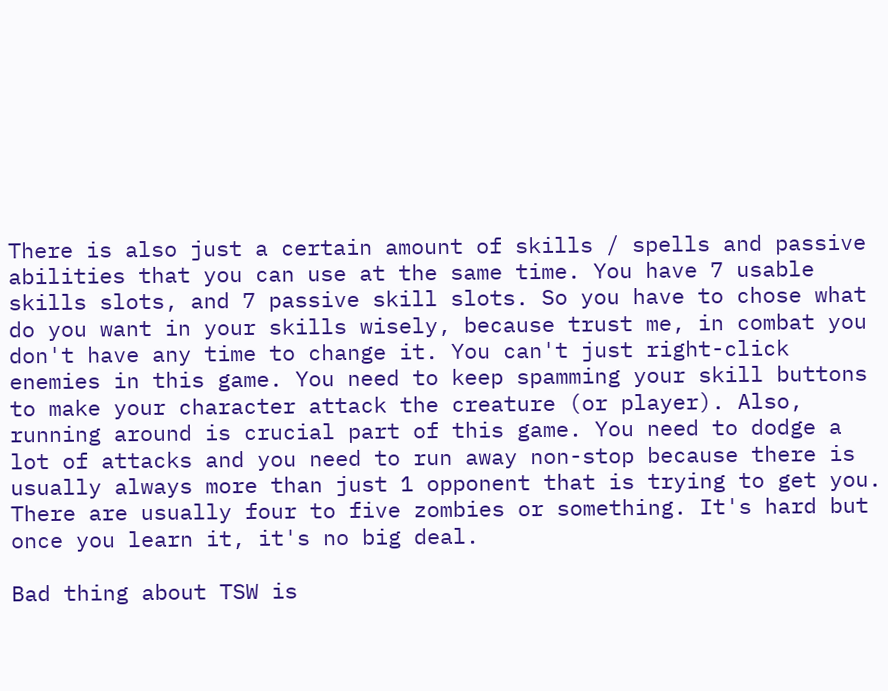There is also just a certain amount of skills / spells and passive abilities that you can use at the same time. You have 7 usable skills slots, and 7 passive skill slots. So you have to chose what do you want in your skills wisely, because trust me, in combat you don't have any time to change it. You can't just right-click enemies in this game. You need to keep spamming your skill buttons to make your character attack the creature (or player). Also, running around is crucial part of this game. You need to dodge a lot of attacks and you need to run away non-stop because there is usually always more than just 1 opponent that is trying to get you. There are usually four to five zombies or something. It's hard but once you learn it, it's no big deal.

Bad thing about TSW is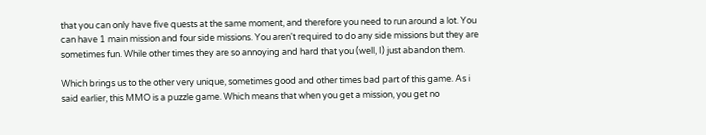that you can only have five quests at the same moment, and therefore you need to run around a lot. You can have 1 main mission and four side missions. You aren't required to do any side missions but they are sometimes fun. While other times they are so annoying and hard that you (well, I) just abandon them.

Which brings us to the other very unique, sometimes good and other times bad part of this game. As i said earlier, this MMO is a puzzle game. Which means that when you get a mission, you get no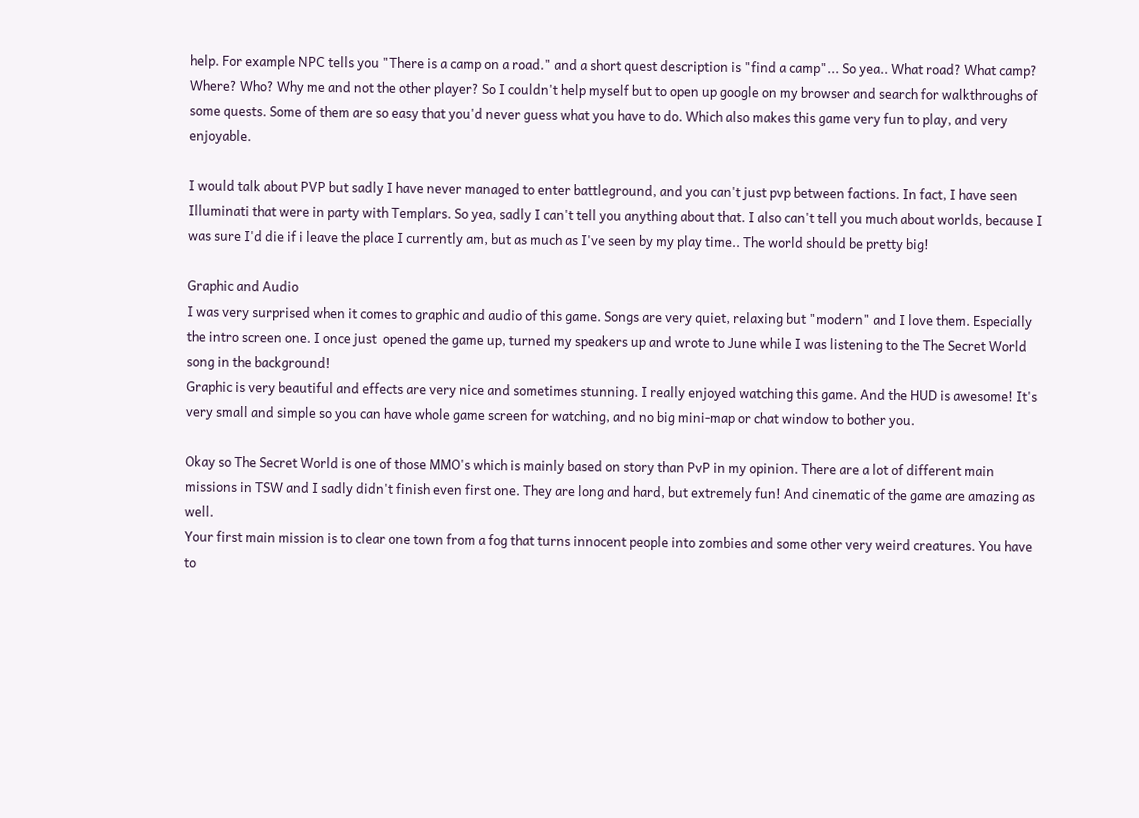help. For example NPC tells you "There is a camp on a road." and a short quest description is "find a camp"... So yea.. What road? What camp? Where? Who? Why me and not the other player? So I couldn't help myself but to open up google on my browser and search for walkthroughs of some quests. Some of them are so easy that you'd never guess what you have to do. Which also makes this game very fun to play, and very enjoyable.

I would talk about PVP but sadly I have never managed to enter battleground, and you can't just pvp between factions. In fact, I have seen Illuminati that were in party with Templars. So yea, sadly I can't tell you anything about that. I also can't tell you much about worlds, because I was sure I'd die if i leave the place I currently am, but as much as I've seen by my play time.. The world should be pretty big!

Graphic and Audio
I was very surprised when it comes to graphic and audio of this game. Songs are very quiet, relaxing but "modern" and I love them. Especially the intro screen one. I once just  opened the game up, turned my speakers up and wrote to June while I was listening to the The Secret World song in the background!
Graphic is very beautiful and effects are very nice and sometimes stunning. I really enjoyed watching this game. And the HUD is awesome! It's very small and simple so you can have whole game screen for watching, and no big mini-map or chat window to bother you.

Okay so The Secret World is one of those MMO's which is mainly based on story than PvP in my opinion. There are a lot of different main missions in TSW and I sadly didn't finish even first one. They are long and hard, but extremely fun! And cinematic of the game are amazing as well.
Your first main mission is to clear one town from a fog that turns innocent people into zombies and some other very weird creatures. You have to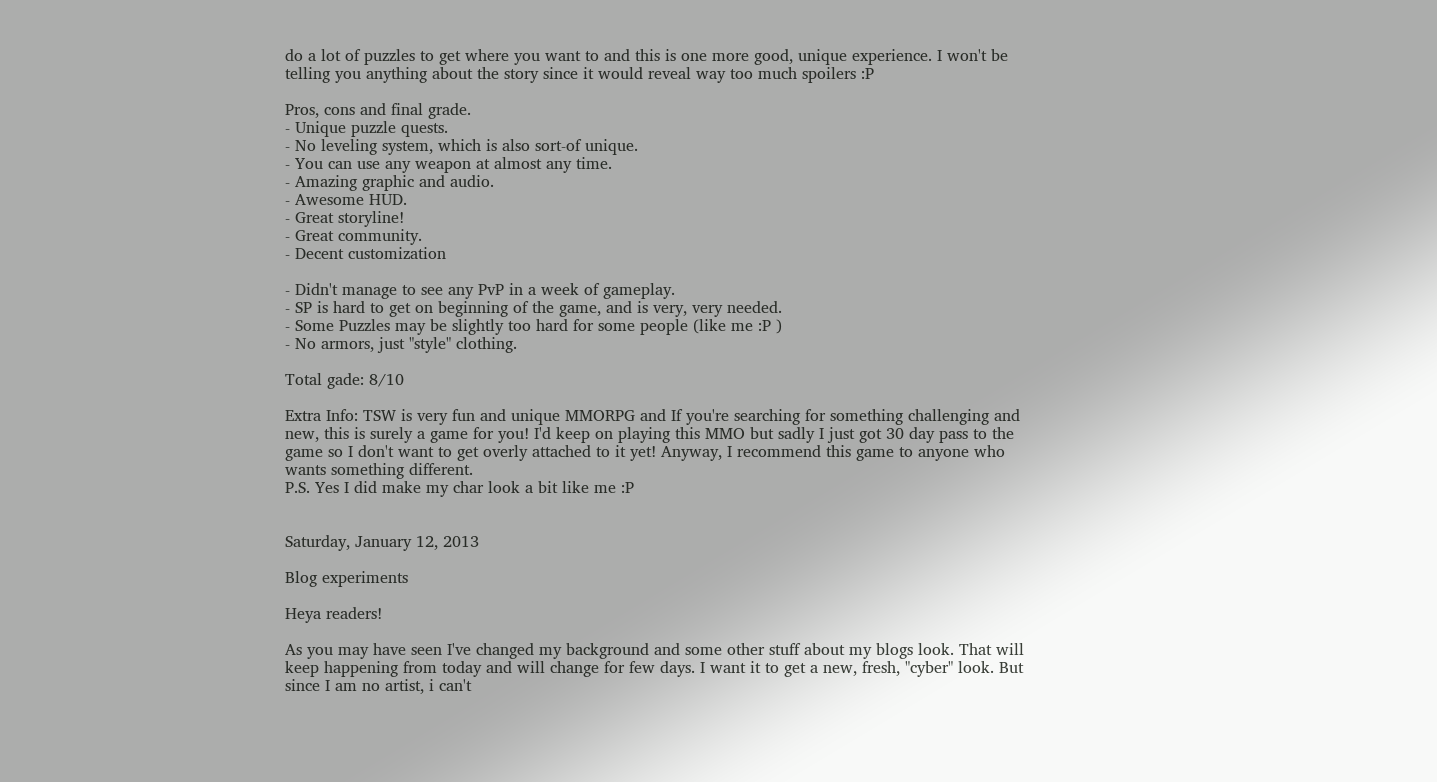do a lot of puzzles to get where you want to and this is one more good, unique experience. I won't be telling you anything about the story since it would reveal way too much spoilers :P

Pros, cons and final grade.
- Unique puzzle quests.
- No leveling system, which is also sort-of unique.
- You can use any weapon at almost any time.
- Amazing graphic and audio.
- Awesome HUD.
- Great storyline!
- Great community.
- Decent customization

- Didn't manage to see any PvP in a week of gameplay.
- SP is hard to get on beginning of the game, and is very, very needed.
- Some Puzzles may be slightly too hard for some people (like me :P )
- No armors, just "style" clothing.

Total gade: 8/10

Extra Info: TSW is very fun and unique MMORPG and If you're searching for something challenging and new, this is surely a game for you! I'd keep on playing this MMO but sadly I just got 30 day pass to the game so I don't want to get overly attached to it yet! Anyway, I recommend this game to anyone who wants something different.
P.S. Yes I did make my char look a bit like me :P


Saturday, January 12, 2013

Blog experiments

Heya readers!

As you may have seen I've changed my background and some other stuff about my blogs look. That will keep happening from today and will change for few days. I want it to get a new, fresh, "cyber" look. But since I am no artist, i can't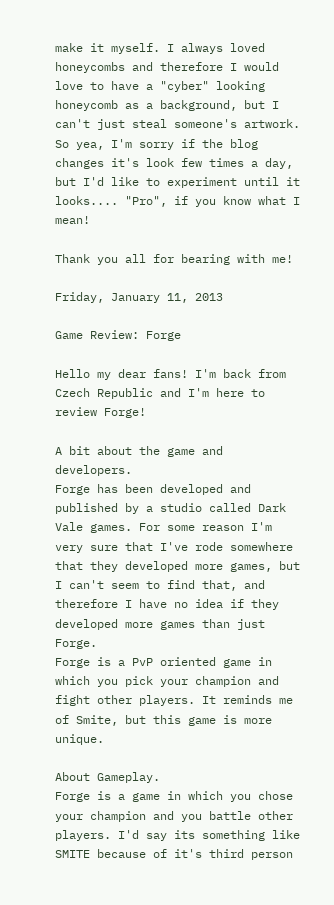make it myself. I always loved honeycombs and therefore I would love to have a "cyber" looking honeycomb as a background, but I can't just steal someone's artwork. So yea, I'm sorry if the blog changes it's look few times a day, but I'd like to experiment until it looks.... "Pro", if you know what I mean!

Thank you all for bearing with me!

Friday, January 11, 2013

Game Review: Forge

Hello my dear fans! I'm back from Czech Republic and I'm here to review Forge!

A bit about the game and developers.
Forge has been developed and published by a studio called Dark Vale games. For some reason I'm very sure that I've rode somewhere that they developed more games, but I can't seem to find that, and therefore I have no idea if they developed more games than just Forge.
Forge is a PvP oriented game in which you pick your champion and fight other players. It reminds me of Smite, but this game is more unique.

About Gameplay.
Forge is a game in which you chose your champion and you battle other players. I'd say its something like SMITE because of it's third person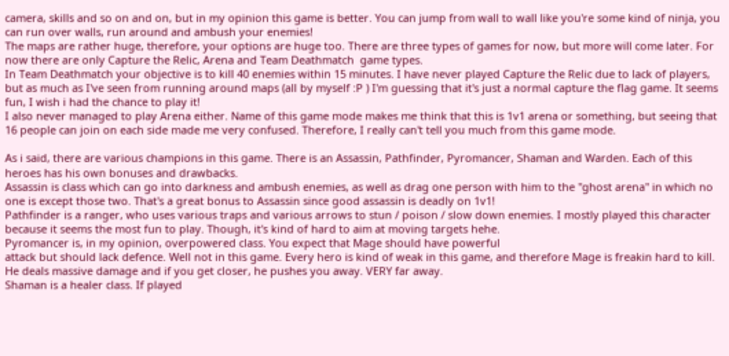camera, skills and so on and on, but in my opinion this game is better. You can jump from wall to wall like you're some kind of ninja, you can run over walls, run around and ambush your enemies!
The maps are rather huge, therefore, your options are huge too. There are three types of games for now, but more will come later. For now there are only Capture the Relic, Arena and Team Deathmatch  game types.
In Team Deathmatch your objective is to kill 40 enemies within 15 minutes. I have never played Capture the Relic due to lack of players, but as much as I've seen from running around maps (all by myself :P ) I'm guessing that it's just a normal capture the flag game. It seems fun, I wish i had the chance to play it!
I also never managed to play Arena either. Name of this game mode makes me think that this is 1v1 arena or something, but seeing that 16 people can join on each side made me very confused. Therefore, I really can't tell you much from this game mode.

As i said, there are various champions in this game. There is an Assassin, Pathfinder, Pyromancer, Shaman and Warden. Each of this heroes has his own bonuses and drawbacks.
Assassin is class which can go into darkness and ambush enemies, as well as drag one person with him to the "ghost arena" in which no one is except those two. That's a great bonus to Assassin since good assassin is deadly on 1v1!
Pathfinder is a ranger, who uses various traps and various arrows to stun / poison / slow down enemies. I mostly played this character because it seems the most fun to play. Though, it's kind of hard to aim at moving targets hehe.
Pyromancer is, in my opinion, overpowered class. You expect that Mage should have powerful
attack but should lack defence. Well not in this game. Every hero is kind of weak in this game, and therefore Mage is freakin hard to kill. He deals massive damage and if you get closer, he pushes you away. VERY far away.
Shaman is a healer class. If played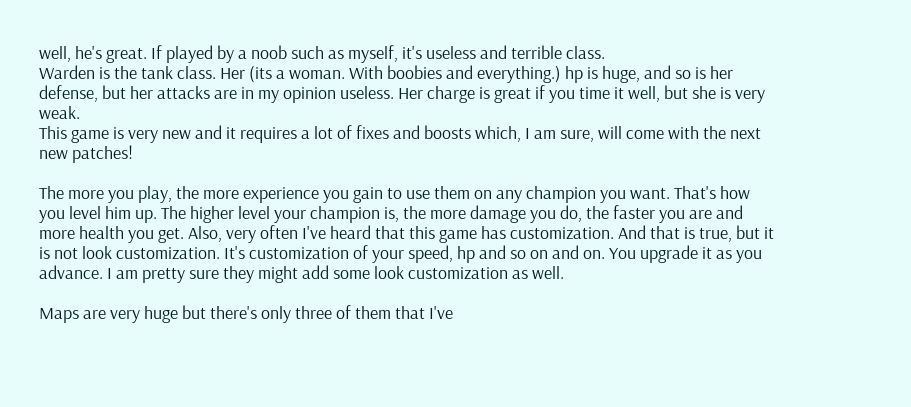well, he's great. If played by a noob such as myself, it's useless and terrible class.
Warden is the tank class. Her (its a woman. With boobies and everything.) hp is huge, and so is her defense, but her attacks are in my opinion useless. Her charge is great if you time it well, but she is very weak.
This game is very new and it requires a lot of fixes and boosts which, I am sure, will come with the next new patches!

The more you play, the more experience you gain to use them on any champion you want. That's how you level him up. The higher level your champion is, the more damage you do, the faster you are and more health you get. Also, very often I've heard that this game has customization. And that is true, but it is not look customization. It's customization of your speed, hp and so on and on. You upgrade it as you advance. I am pretty sure they might add some look customization as well.

Maps are very huge but there's only three of them that I've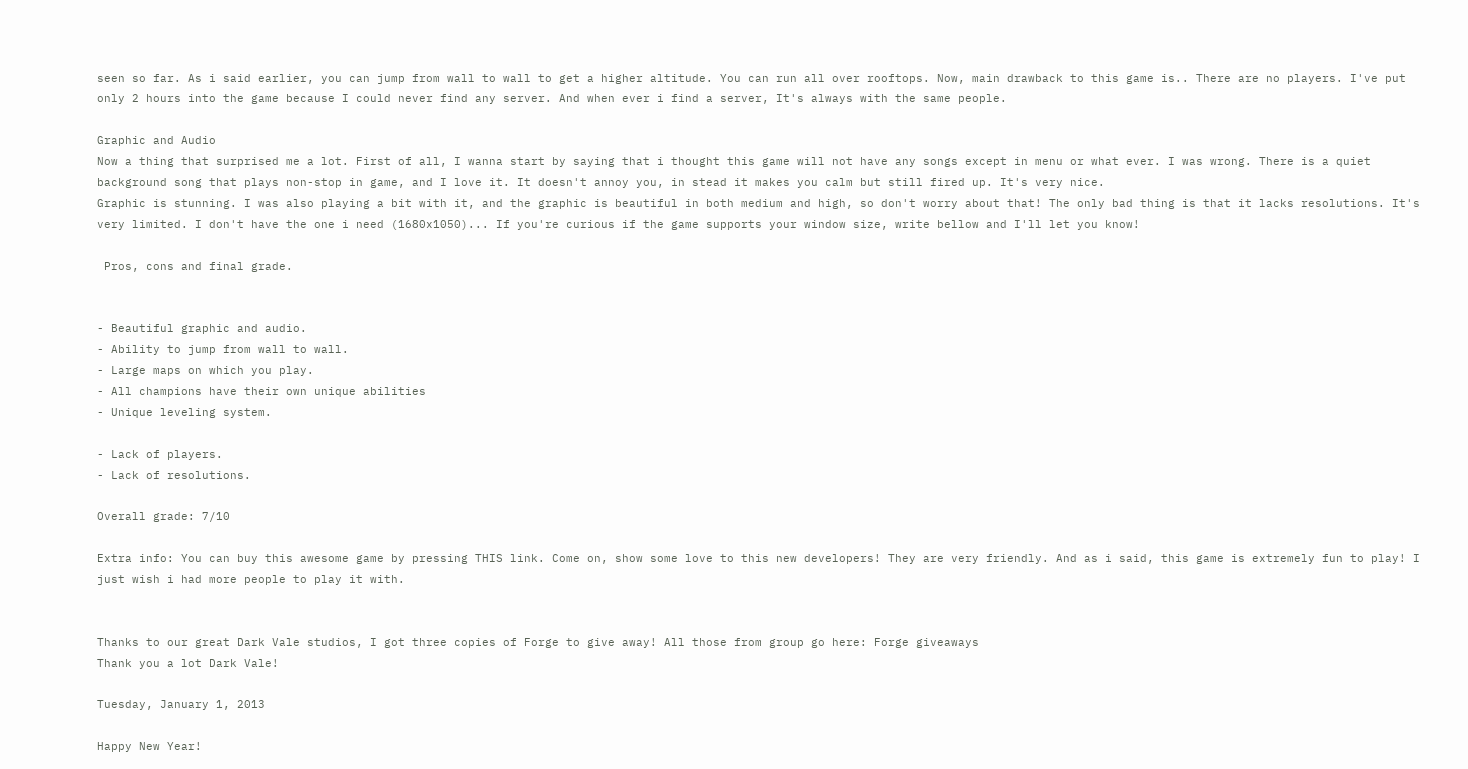seen so far. As i said earlier, you can jump from wall to wall to get a higher altitude. You can run all over rooftops. Now, main drawback to this game is.. There are no players. I've put only 2 hours into the game because I could never find any server. And when ever i find a server, It's always with the same people.

Graphic and Audio
Now a thing that surprised me a lot. First of all, I wanna start by saying that i thought this game will not have any songs except in menu or what ever. I was wrong. There is a quiet background song that plays non-stop in game, and I love it. It doesn't annoy you, in stead it makes you calm but still fired up. It's very nice.
Graphic is stunning. I was also playing a bit with it, and the graphic is beautiful in both medium and high, so don't worry about that! The only bad thing is that it lacks resolutions. It's very limited. I don't have the one i need (1680x1050)... If you're curious if the game supports your window size, write bellow and I'll let you know!

 Pros, cons and final grade.


- Beautiful graphic and audio.
- Ability to jump from wall to wall.
- Large maps on which you play.
- All champions have their own unique abilities
- Unique leveling system.

- Lack of players.
- Lack of resolutions.

Overall grade: 7/10

Extra info: You can buy this awesome game by pressing THIS link. Come on, show some love to this new developers! They are very friendly. And as i said, this game is extremely fun to play! I just wish i had more people to play it with.


Thanks to our great Dark Vale studios, I got three copies of Forge to give away! All those from group go here: Forge giveaways
Thank you a lot Dark Vale!

Tuesday, January 1, 2013

Happy New Year!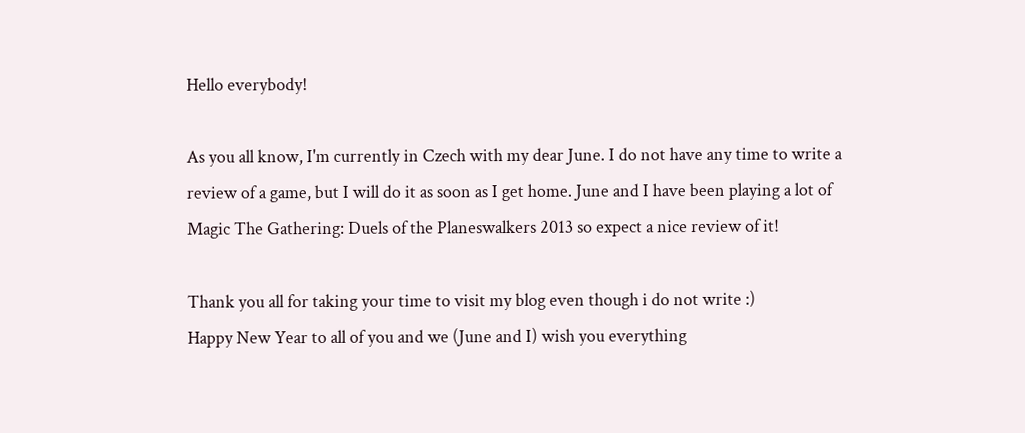Hello everybody!

As you all know, I'm currently in Czech with my dear June. I do not have any time to write a review of a game, but I will do it as soon as I get home. June and I have been playing a lot of Magic The Gathering: Duels of the Planeswalkers 2013 so expect a nice review of it!

Thank you all for taking your time to visit my blog even though i do not write :)
Happy New Year to all of you and we (June and I) wish you everything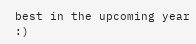best in the upcoming year :)